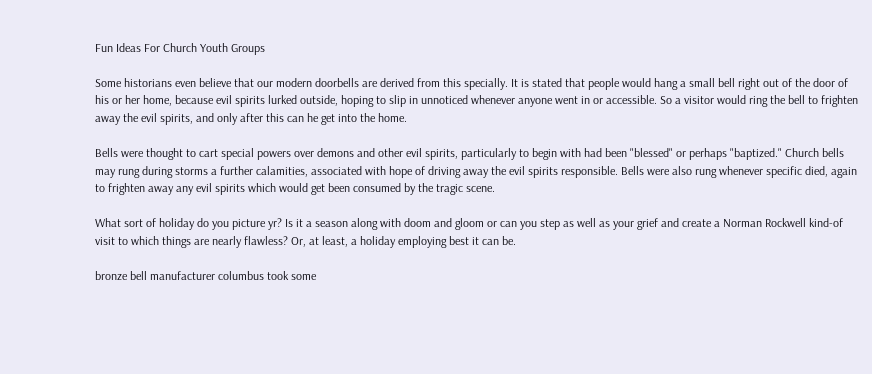Fun Ideas For Church Youth Groups

Some historians even believe that our modern doorbells are derived from this specially. It is stated that people would hang a small bell right out of the door of his or her home, because evil spirits lurked outside, hoping to slip in unnoticed whenever anyone went in or accessible. So a visitor would ring the bell to frighten away the evil spirits, and only after this can he get into the home.

Bells were thought to cart special powers over demons and other evil spirits, particularly to begin with had been "blessed" or perhaps "baptized." Church bells may rung during storms a further calamities, associated with hope of driving away the evil spirits responsible. Bells were also rung whenever specific died, again to frighten away any evil spirits which would get been consumed by the tragic scene.

What sort of holiday do you picture yr? Is it a season along with doom and gloom or can you step as well as your grief and create a Norman Rockwell kind-of visit to which things are nearly flawless? Or, at least, a holiday employing best it can be.

bronze bell manufacturer columbus took some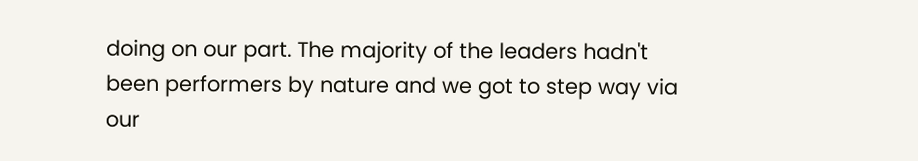doing on our part. The majority of the leaders hadn't been performers by nature and we got to step way via our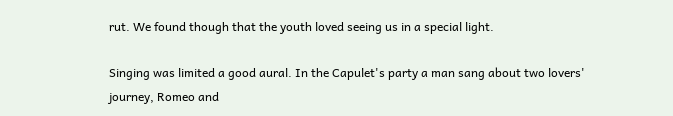rut. We found though that the youth loved seeing us in a special light.

Singing was limited a good aural. In the Capulet's party a man sang about two lovers' journey, Romeo and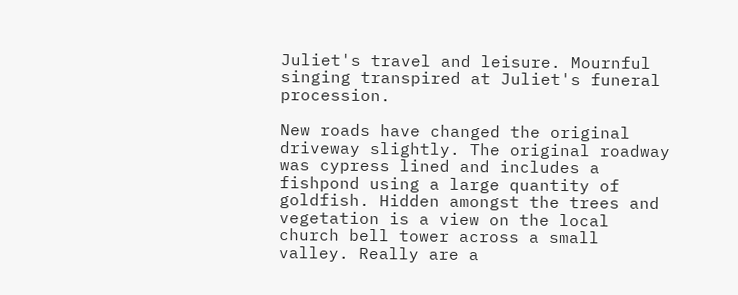Juliet's travel and leisure. Mournful singing transpired at Juliet's funeral procession.

New roads have changed the original driveway slightly. The original roadway was cypress lined and includes a fishpond using a large quantity of goldfish. Hidden amongst the trees and vegetation is a view on the local church bell tower across a small valley. Really are a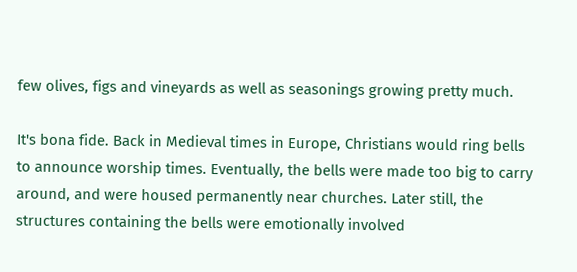few olives, figs and vineyards as well as seasonings growing pretty much.

It's bona fide. Back in Medieval times in Europe, Christians would ring bells to announce worship times. Eventually, the bells were made too big to carry around, and were housed permanently near churches. Later still, the structures containing the bells were emotionally involved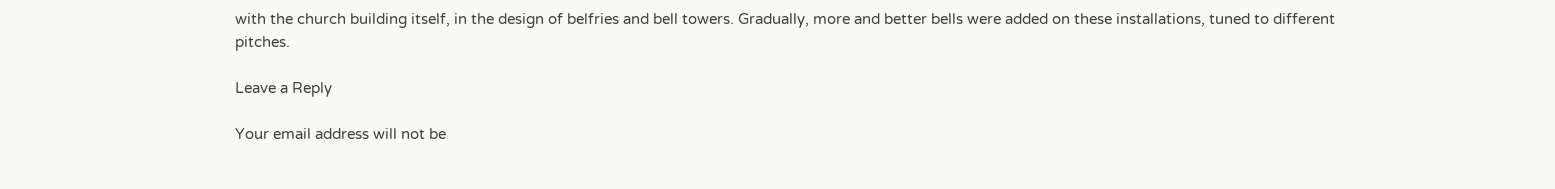with the church building itself, in the design of belfries and bell towers. Gradually, more and better bells were added on these installations, tuned to different pitches.

Leave a Reply

Your email address will not be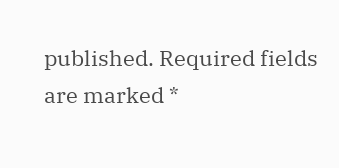published. Required fields are marked *